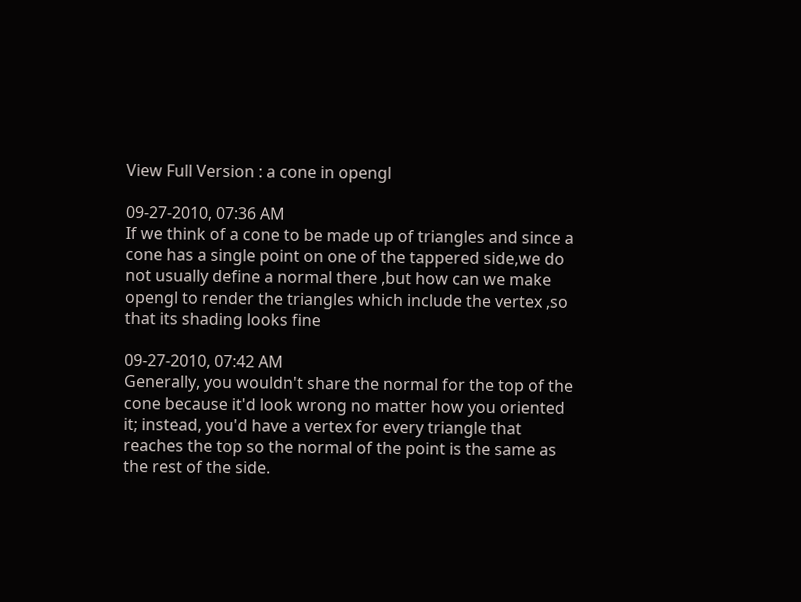View Full Version : a cone in opengl

09-27-2010, 07:36 AM
If we think of a cone to be made up of triangles and since a cone has a single point on one of the tappered side,we do not usually define a normal there ,but how can we make opengl to render the triangles which include the vertex ,so that its shading looks fine

09-27-2010, 07:42 AM
Generally, you wouldn't share the normal for the top of the cone because it'd look wrong no matter how you oriented it; instead, you'd have a vertex for every triangle that reaches the top so the normal of the point is the same as the rest of the side.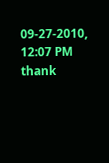09-27-2010, 12:07 PM
thank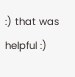:) that was helpful :)